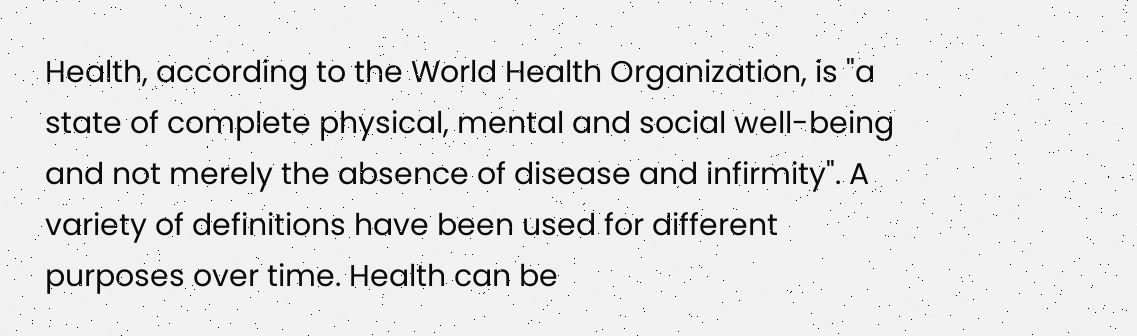Health, according to the World Health Organization, is "a state of complete physical, mental and social well-being and not merely the absence of disease and infirmity". A variety of definitions have been used for different purposes over time. Health can be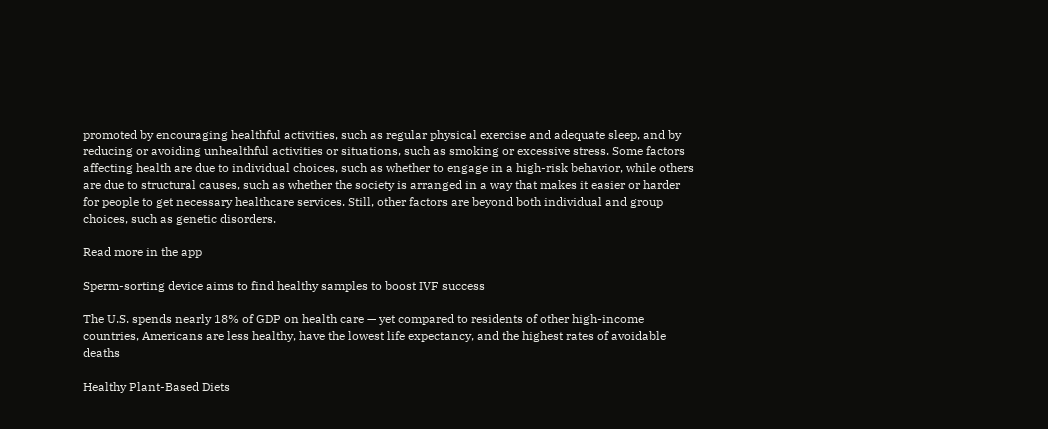promoted by encouraging healthful activities, such as regular physical exercise and adequate sleep, and by reducing or avoiding unhealthful activities or situations, such as smoking or excessive stress. Some factors affecting health are due to individual choices, such as whether to engage in a high-risk behavior, while others are due to structural causes, such as whether the society is arranged in a way that makes it easier or harder for people to get necessary healthcare services. Still, other factors are beyond both individual and group choices, such as genetic disorders.

Read more in the app

Sperm-sorting device aims to find healthy samples to boost IVF success

The U.S. spends nearly 18% of GDP on health care — yet compared to residents of other high-income countries, Americans are less healthy, have the lowest life expectancy, and the highest rates of avoidable deaths

Healthy Plant-Based Diets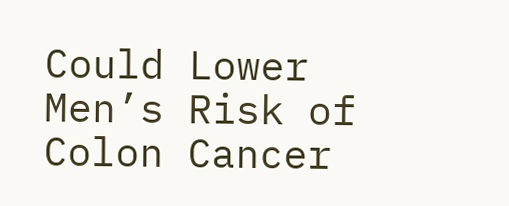Could Lower Men’s Risk of Colon Cancer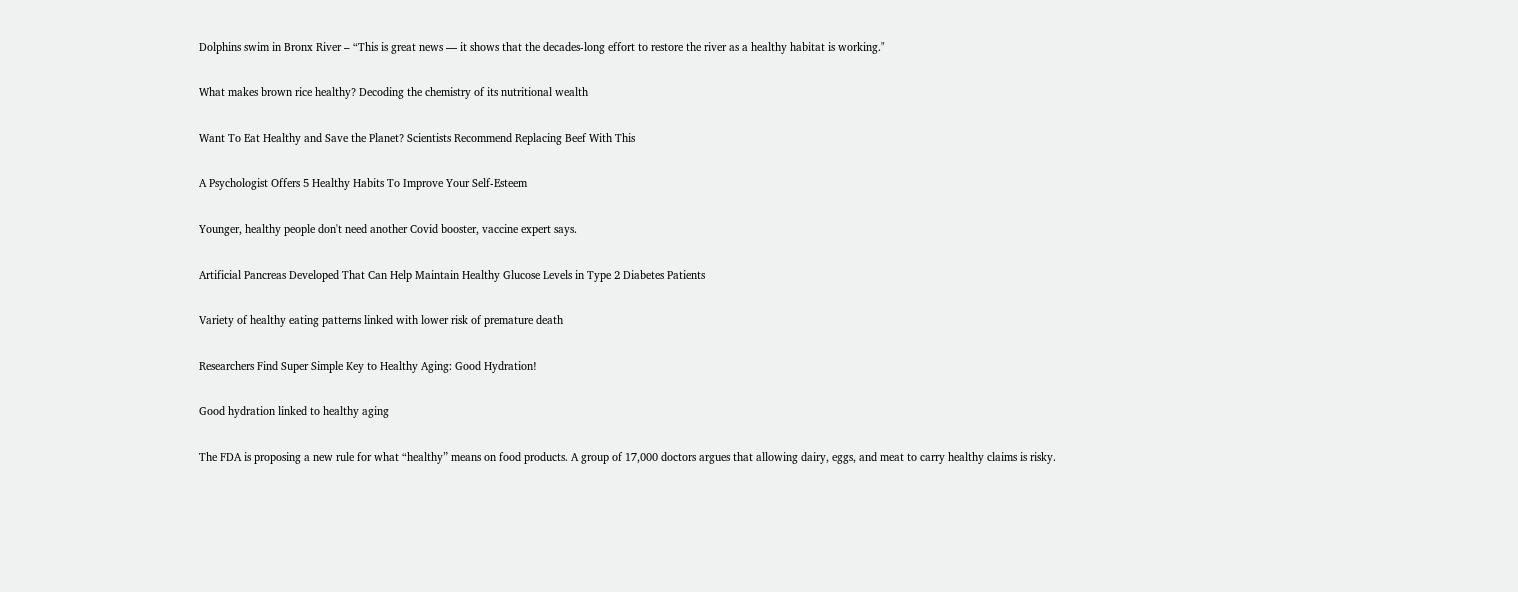Dolphins swim in Bronx River – “This is great news — it shows that the decades-long effort to restore the river as a healthy habitat is working."

What makes brown rice healthy? Decoding the chemistry of its nutritional wealth

Want To Eat Healthy and Save the Planet? Scientists Recommend Replacing Beef With This

A Psychologist Offers 5 Healthy Habits To Improve Your Self-Esteem

Younger, healthy people don't need another Covid booster, vaccine expert says.

Artificial Pancreas Developed That Can Help Maintain Healthy Glucose Levels in Type 2 Diabetes Patients

Variety of healthy eating patterns linked with lower risk of premature death

Researchers Find Super Simple Key to Healthy Aging: Good Hydration!

Good hydration linked to healthy aging

The FDA is proposing a new rule for what “healthy” means on food products. A group of 17,000 doctors argues that allowing dairy, eggs, and meat to carry healthy claims is risky.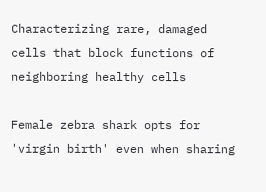Characterizing rare, damaged cells that block functions of neighboring healthy cells

Female zebra shark opts for 'virgin birth' even when sharing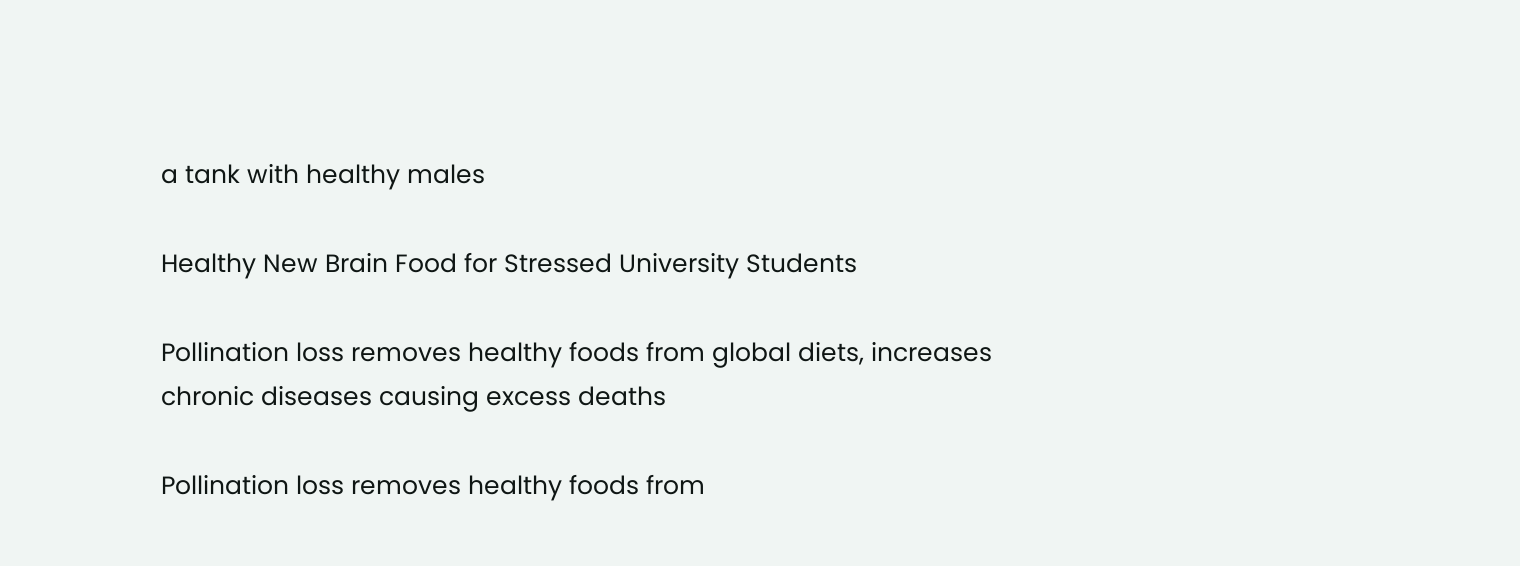a tank with healthy males

Healthy New Brain Food for Stressed University Students

Pollination loss removes healthy foods from global diets, increases chronic diseases causing excess deaths

Pollination loss removes healthy foods from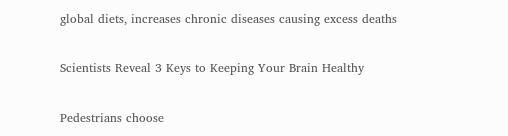global diets, increases chronic diseases causing excess deaths

Scientists Reveal 3 Keys to Keeping Your Brain Healthy

Pedestrians choose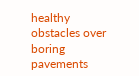healthy obstacles over boring pavements